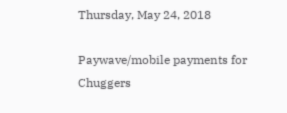Thursday, May 24, 2018

Paywave/mobile payments for Chuggers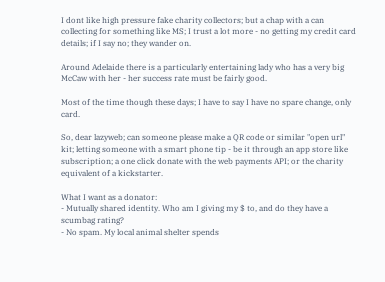I dont like high pressure fake charity collectors; but a chap with a can collecting for something like MS; I trust a lot more - no getting my credit card details; if I say no; they wander on.

Around Adelaide there is a particularly entertaining lady who has a very big McCaw with her - her success rate must be fairly good.

Most of the time though these days; I have to say I have no spare change, only card.

So, dear lazyweb; can someone please make a QR code or similar "open url" kit; letting someone with a smart phone tip - be it through an app store like subscription; a one click donate with the web payments API; or the charity equivalent of a kickstarter.

What I want as a donator:
- Mutually shared identity. Who am I giving my $ to, and do they have a scumbag rating?
- No spam. My local animal shelter spends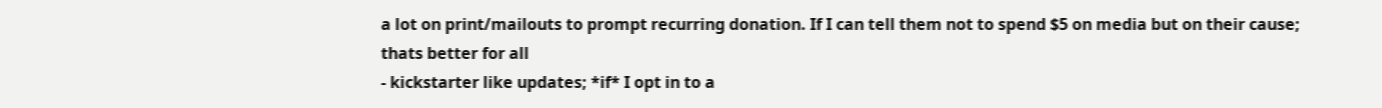a lot on print/mailouts to prompt recurring donation. If I can tell them not to spend $5 on media but on their cause; thats better for all
- kickstarter like updates; *if* I opt in to a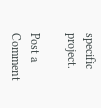specific project.

Post a Comment